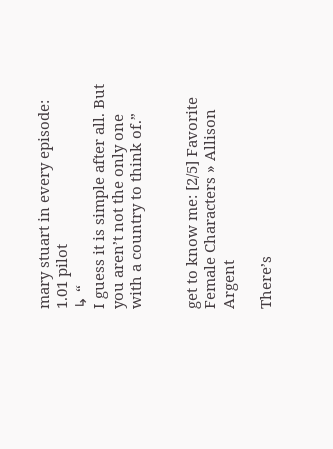mary stuart in every episode: 1.01 pilot
↳ “
I guess it is simple after all. But you aren’t not the only one with a country to think of.”


get to know me: [2/5] Favorite Female Characters » Allison Argent

There’s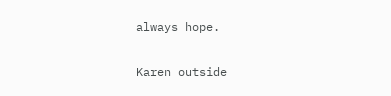always hope.

Karen outside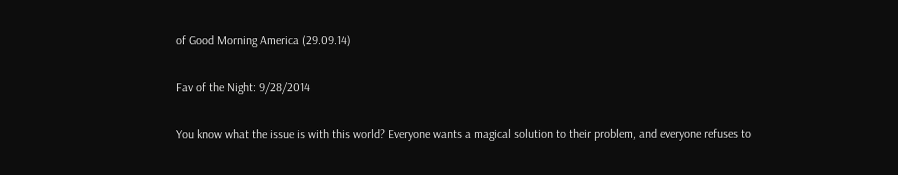of Good Morning America (29.09.14)

Fav of the Night: 9/28/2014

You know what the issue is with this world? Everyone wants a magical solution to their problem, and everyone refuses to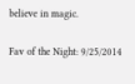believe in magic.

Fav of the Night: 9/25/2014